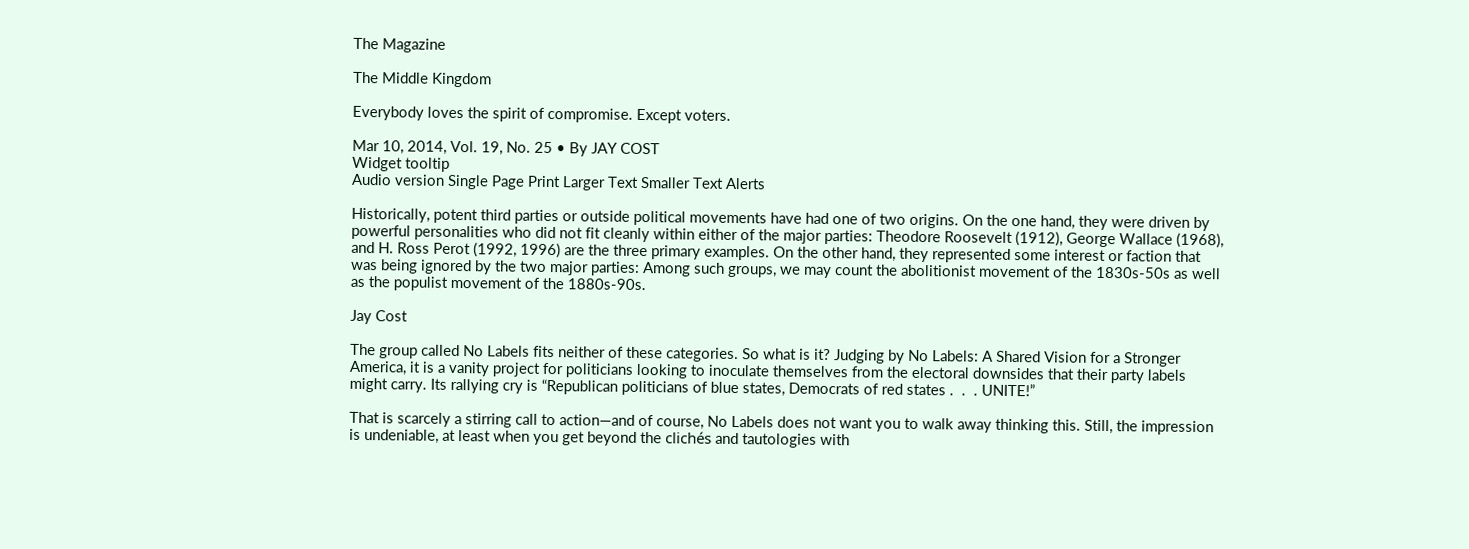The Magazine

The Middle Kingdom

Everybody loves the spirit of compromise. Except voters.

Mar 10, 2014, Vol. 19, No. 25 • By JAY COST
Widget tooltip
Audio version Single Page Print Larger Text Smaller Text Alerts

Historically, potent third parties or outside political movements have had one of two origins. On the one hand, they were driven by powerful personalities who did not fit cleanly within either of the major parties: Theodore Roosevelt (1912), George Wallace (1968), and H. Ross Perot (1992, 1996) are the three primary examples. On the other hand, they represented some interest or faction that was being ignored by the two major parties: Among such groups, we may count the abolitionist movement of the 1830s-50s as well as the populist movement of the 1880s-90s.

Jay Cost

The group called No Labels fits neither of these categories. So what is it? Judging by No Labels: A Shared Vision for a Stronger America, it is a vanity project for politicians looking to inoculate themselves from the electoral downsides that their party labels might carry. Its rallying cry is “Republican politicians of blue states, Democrats of red states .  .  . UNITE!”

That is scarcely a stirring call to action—and of course, No Labels does not want you to walk away thinking this. Still, the impression is undeniable, at least when you get beyond the clichés and tautologies with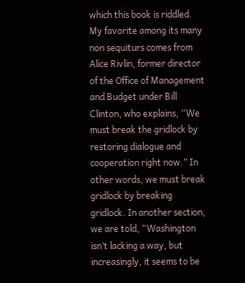which this book is riddled. My favorite among its many non sequiturs comes from Alice Rivlin, former director of the Office of Management and Budget under Bill Clinton, who explains, “We must break the gridlock by restoring dialogue and cooperation right now.” In other words, we must break gridlock by breaking gridlock. In another section, we are told, “Washington isn’t lacking a way, but increasingly, it seems to be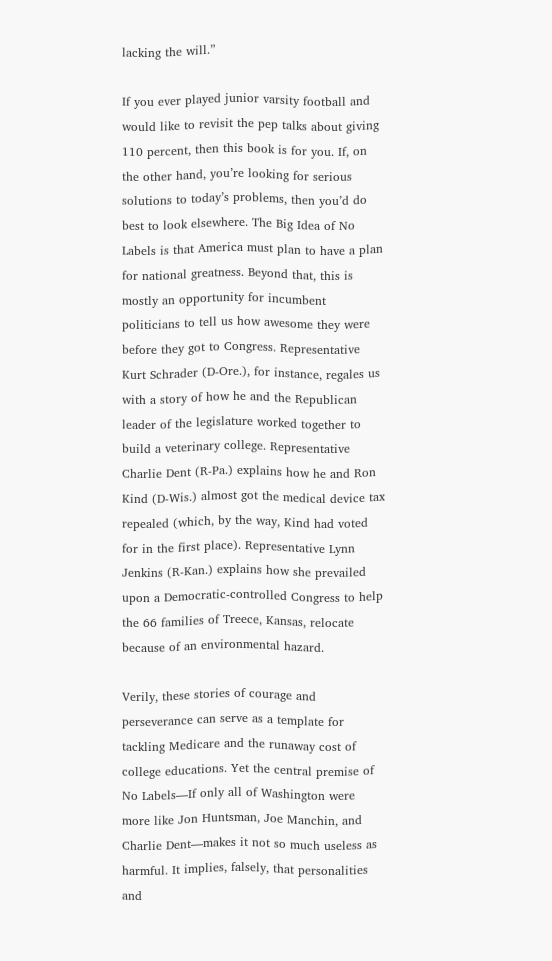lacking the will.”

If you ever played junior varsity football and would like to revisit the pep talks about giving 110 percent, then this book is for you. If, on the other hand, you’re looking for serious solutions to today’s problems, then you’d do best to look elsewhere. The Big Idea of No Labels is that America must plan to have a plan for national greatness. Beyond that, this is mostly an opportunity for incumbent politicians to tell us how awesome they were before they got to Congress. Representative Kurt Schrader (D-Ore.), for instance, regales us with a story of how he and the Republican leader of the legislature worked together to build a veterinary college. Representative Charlie Dent (R-Pa.) explains how he and Ron Kind (D-Wis.) almost got the medical device tax repealed (which, by the way, Kind had voted for in the first place). Representative Lynn Jenkins (R-Kan.) explains how she prevailed upon a Democratic-controlled Congress to help the 66 families of Treece, Kansas, relocate because of an environmental hazard.

Verily, these stories of courage and perseverance can serve as a template for tackling Medicare and the runaway cost of college educations. Yet the central premise of No Labels—If only all of Washington were more like Jon Huntsman, Joe Manchin, and Charlie Dent—makes it not so much useless as harmful. It implies, falsely, that personalities and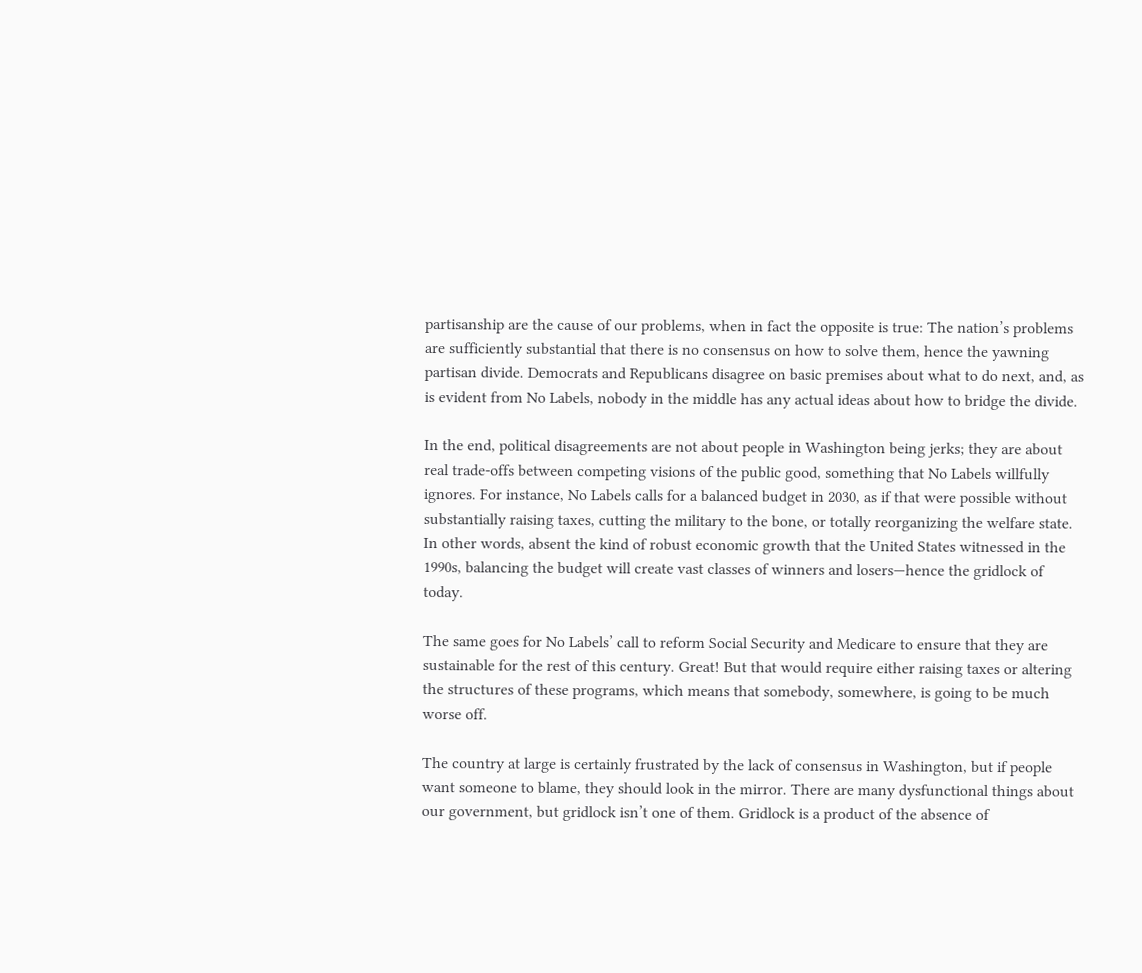partisanship are the cause of our problems, when in fact the opposite is true: The nation’s problems are sufficiently substantial that there is no consensus on how to solve them, hence the yawning partisan divide. Democrats and Republicans disagree on basic premises about what to do next, and, as is evident from No Labels, nobody in the middle has any actual ideas about how to bridge the divide.

In the end, political disagreements are not about people in Washington being jerks; they are about real trade-offs between competing visions of the public good, something that No Labels willfully ignores. For instance, No Labels calls for a balanced budget in 2030, as if that were possible without substantially raising taxes, cutting the military to the bone, or totally reorganizing the welfare state. In other words, absent the kind of robust economic growth that the United States witnessed in the 1990s, balancing the budget will create vast classes of winners and losers—hence the gridlock of today.

The same goes for No Labels’ call to reform Social Security and Medicare to ensure that they are sustainable for the rest of this century. Great! But that would require either raising taxes or altering the structures of these programs, which means that somebody, somewhere, is going to be much worse off.

The country at large is certainly frustrated by the lack of consensus in Washington, but if people want someone to blame, they should look in the mirror. There are many dysfunctional things about our government, but gridlock isn’t one of them. Gridlock is a product of the absence of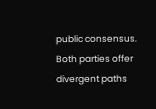public consensus. Both parties offer divergent paths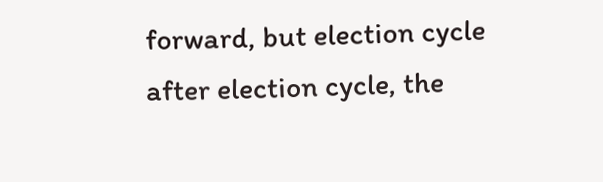forward, but election cycle after election cycle, the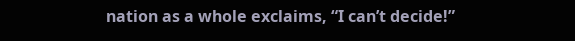nation as a whole exclaims, “I can’t decide!”